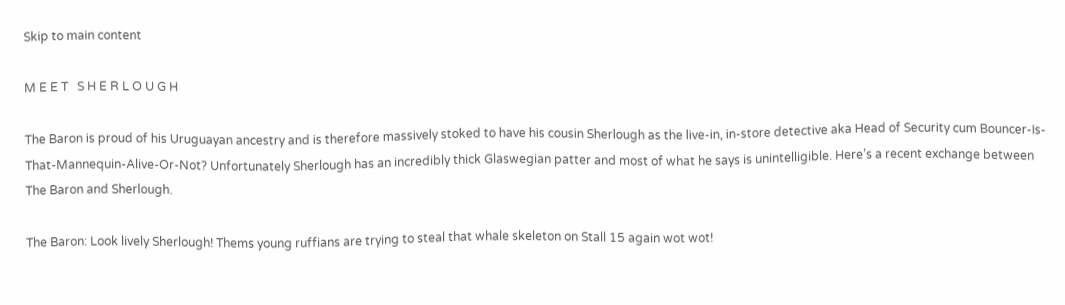Skip to main content

M E E T   S H E R L O U G H

The Baron is proud of his Uruguayan ancestry and is therefore massively stoked to have his cousin Sherlough as the live-in, in-store detective aka Head of Security cum Bouncer-Is-That-Mannequin-Alive-Or-Not? Unfortunately Sherlough has an incredibly thick Glaswegian patter and most of what he says is unintelligible. Here’s a recent exchange between The Baron and Sherlough.

The Baron: Look lively Sherlough! Thems young ruffians are trying to steal that whale skeleton on Stall 15 again wot wot!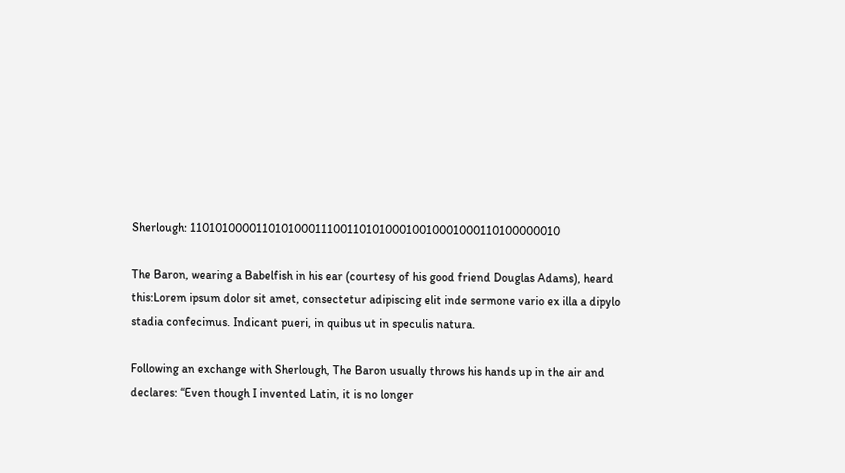Sherlough: 11010100001101010001110011010100010010001000110100000010

The Baron, wearing a Babelfish in his ear (courtesy of his good friend Douglas Adams), heard this:Lorem ipsum dolor sit amet, consectetur adipiscing elit inde sermone vario ex illa a dipylo stadia confecimus. Indicant pueri, in quibus ut in speculis natura.

Following an exchange with Sherlough, The Baron usually throws his hands up in the air and declares: “Even though I invented Latin, it is no longer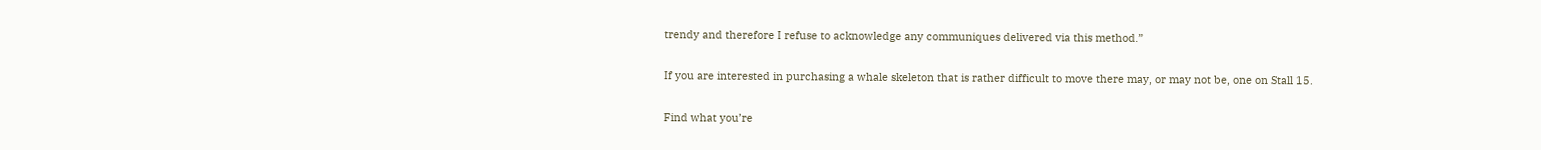trendy and therefore I refuse to acknowledge any communiques delivered via this method.”

If you are interested in purchasing a whale skeleton that is rather difficult to move there may, or may not be, one on Stall 15.

Find what you’re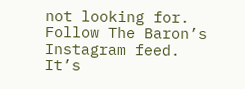not looking for.
Follow The Baron’s Instagram feed.
It’s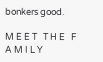bonkers good.

M E E T   T H E   F A M I L Y